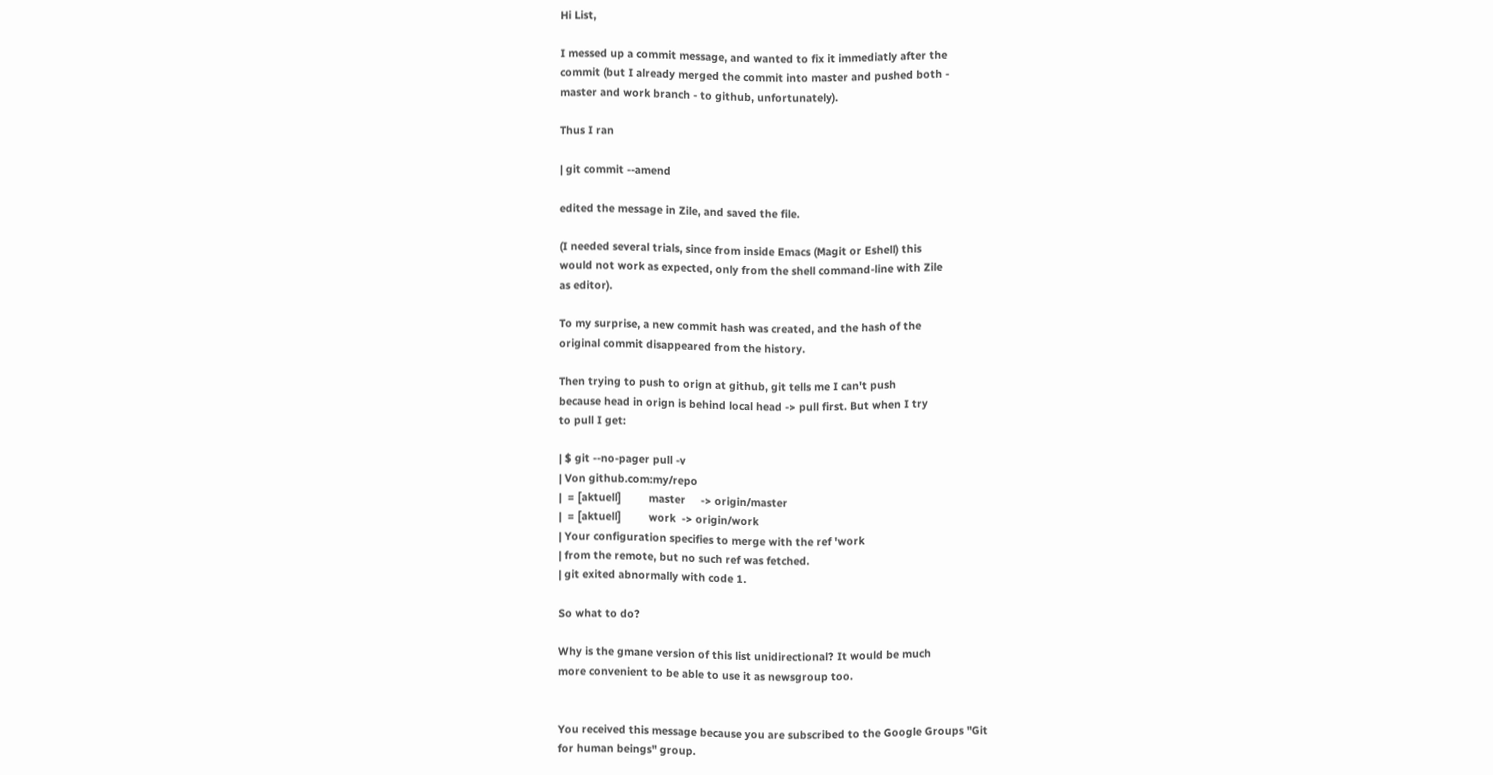Hi List,

I messed up a commit message, and wanted to fix it immediatly after the
commit (but I already merged the commit into master and pushed both -
master and work branch - to github, unfortunately).

Thus I ran

| git commit --amend

edited the message in Zile, and saved the file.

(I needed several trials, since from inside Emacs (Magit or Eshell) this
would not work as expected, only from the shell command-line with Zile
as editor).

To my surprise, a new commit hash was created, and the hash of the
original commit disappeared from the history.

Then trying to push to orign at github, git tells me I can't push
because head in orign is behind local head -> pull first. But when I try
to pull I get:

| $ git --no-pager pull -v
| Von github.com:my/repo
|  = [aktuell]         master     -> origin/master
|  = [aktuell]         work  -> origin/work
| Your configuration specifies to merge with the ref 'work
| from the remote, but no such ref was fetched.
| git exited abnormally with code 1.

So what to do?

Why is the gmane version of this list unidirectional? It would be much
more convenient to be able to use it as newsgroup too.


You received this message because you are subscribed to the Google Groups "Git
for human beings" group.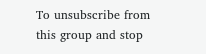To unsubscribe from this group and stop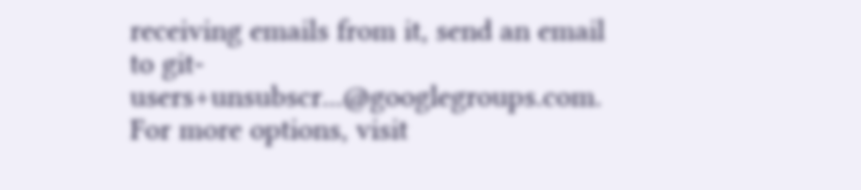receiving emails from it, send an email
to git-users+unsubscr...@googlegroups.com.
For more options, visit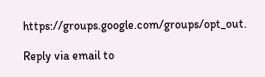https://groups.google.com/groups/opt_out.

Reply via email to